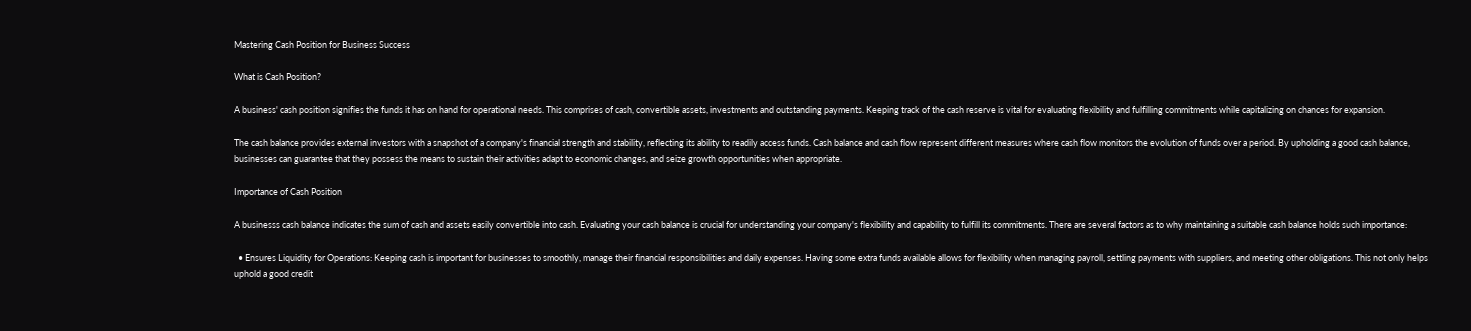Mastering Cash Position for Business Success

What is Cash Position?

A business' cash position signifies the funds it has on hand for operational needs. This comprises of cash, convertible assets, investments and outstanding payments. Keeping track of the cash reserve is vital for evaluating flexibility and fulfilling commitments while capitalizing on chances for expansion.

The cash balance provides external investors with a snapshot of a company's financial strength and stability, reflecting its ability to readily access funds. Cash balance and cash flow represent different measures where cash flow monitors the evolution of funds over a period. By upholding a good cash balance, businesses can guarantee that they possess the means to sustain their activities adapt to economic changes, and seize growth opportunities when appropriate.

Importance of Cash Position

A businesss cash balance indicates the sum of cash and assets easily convertible into cash. Evaluating your cash balance is crucial for understanding your company's flexibility and capability to fulfill its commitments. There are several factors as to why maintaining a suitable cash balance holds such importance:

  • Ensures Liquidity for Operations: Keeping cash is important for businesses to smoothly, manage their financial responsibilities and daily expenses. Having some extra funds available allows for flexibility when managing payroll, settling payments with suppliers, and meeting other obligations. This not only helps uphold a good credit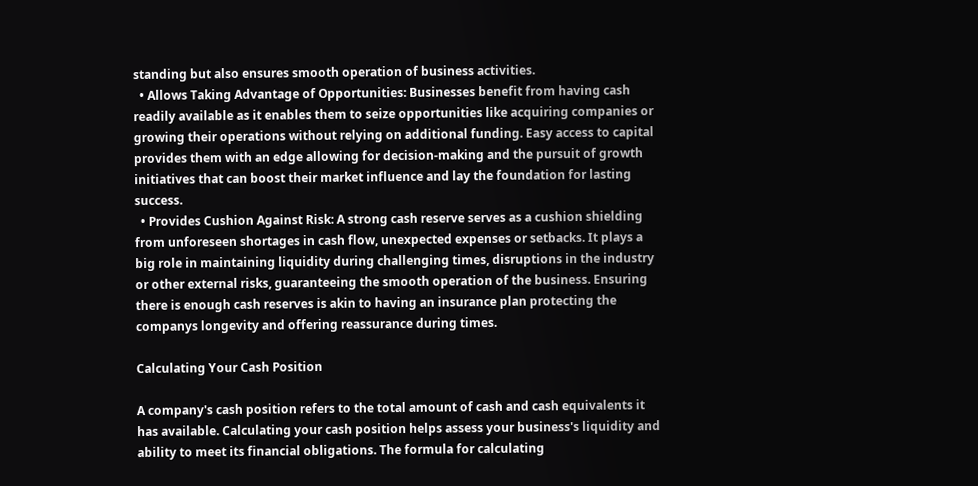standing but also ensures smooth operation of business activities.
  • Allows Taking Advantage of Opportunities: Businesses benefit from having cash readily available as it enables them to seize opportunities like acquiring companies or growing their operations without relying on additional funding. Easy access to capital provides them with an edge allowing for decision-making and the pursuit of growth initiatives that can boost their market influence and lay the foundation for lasting success.
  • Provides Cushion Against Risk: A strong cash reserve serves as a cushion shielding from unforeseen shortages in cash flow, unexpected expenses or setbacks. It plays a big role in maintaining liquidity during challenging times, disruptions in the industry or other external risks, guaranteeing the smooth operation of the business. Ensuring there is enough cash reserves is akin to having an insurance plan protecting the companys longevity and offering reassurance during times.

Calculating Your Cash Position

A company's cash position refers to the total amount of cash and cash equivalents it has available. Calculating your cash position helps assess your business's liquidity and ability to meet its financial obligations. The formula for calculating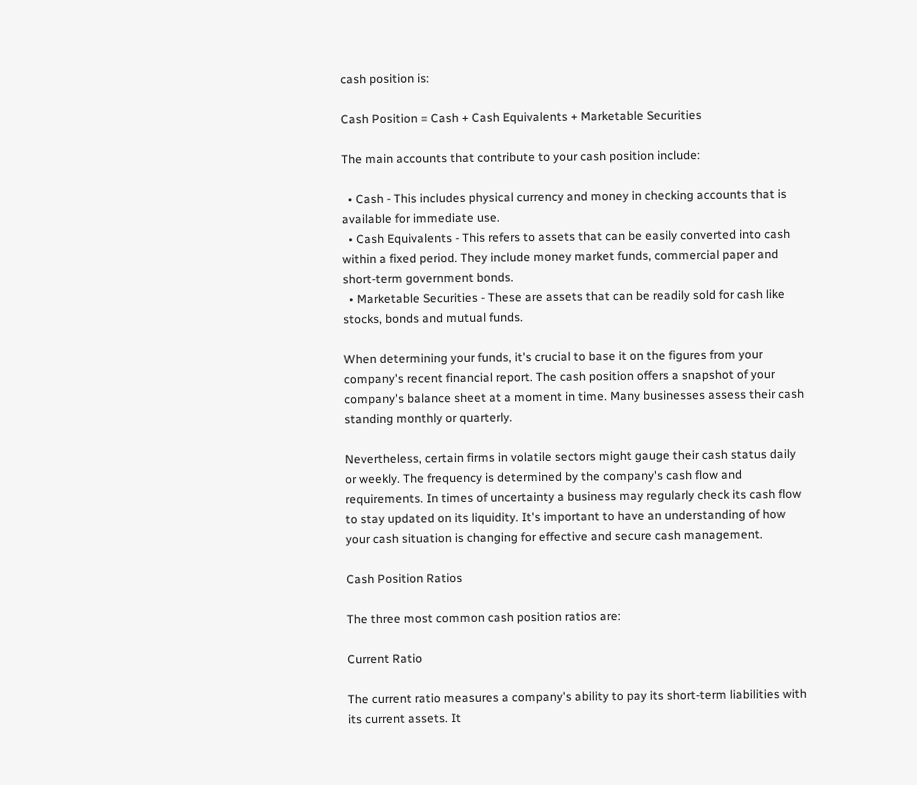cash position is:

Cash Position = Cash + Cash Equivalents + Marketable Securities

The main accounts that contribute to your cash position include:

  • Cash - This includes physical currency and money in checking accounts that is available for immediate use.
  • Cash Equivalents - This refers to assets that can be easily converted into cash within a fixed period. They include money market funds, commercial paper and short-term government bonds.
  • Marketable Securities - These are assets that can be readily sold for cash like stocks, bonds and mutual funds.

When determining your funds, it's crucial to base it on the figures from your company's recent financial report. The cash position offers a snapshot of your company's balance sheet at a moment in time. Many businesses assess their cash standing monthly or quarterly.

Nevertheless, certain firms in volatile sectors might gauge their cash status daily or weekly. The frequency is determined by the company's cash flow and requirements. In times of uncertainty a business may regularly check its cash flow to stay updated on its liquidity. It's important to have an understanding of how your cash situation is changing for effective and secure cash management.

Cash Position Ratios

The three most common cash position ratios are:

Current Ratio

The current ratio measures a company's ability to pay its short-term liabilities with its current assets. It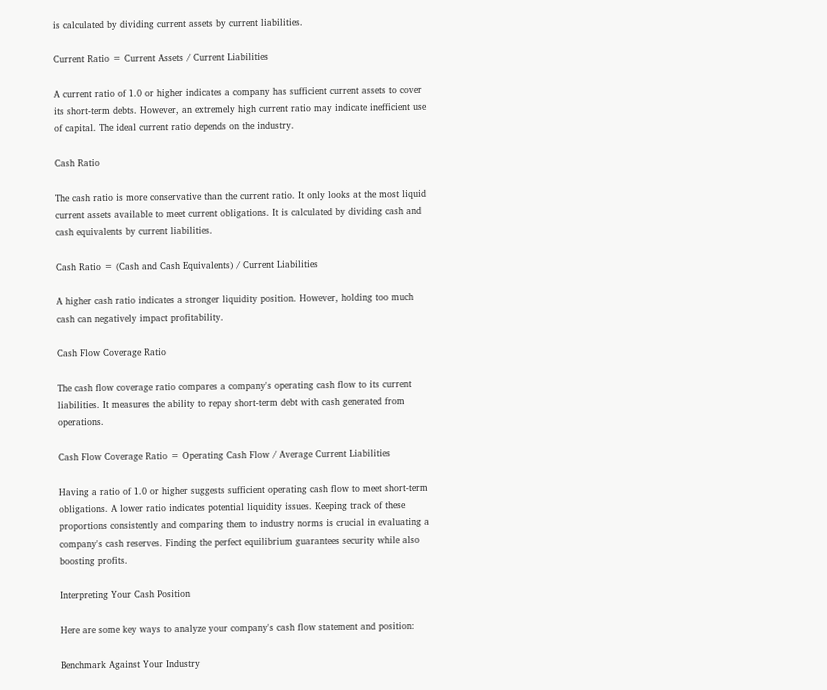is calculated by dividing current assets by current liabilities.

Current Ratio = Current Assets / Current Liabilities

A current ratio of 1.0 or higher indicates a company has sufficient current assets to cover its short-term debts. However, an extremely high current ratio may indicate inefficient use of capital. The ideal current ratio depends on the industry.

Cash Ratio

The cash ratio is more conservative than the current ratio. It only looks at the most liquid current assets available to meet current obligations. It is calculated by dividing cash and cash equivalents by current liabilities.

Cash Ratio = (Cash and Cash Equivalents) / Current Liabilities

A higher cash ratio indicates a stronger liquidity position. However, holding too much cash can negatively impact profitability.

Cash Flow Coverage Ratio

The cash flow coverage ratio compares a company's operating cash flow to its current liabilities. It measures the ability to repay short-term debt with cash generated from operations.

Cash Flow Coverage Ratio = Operating Cash Flow / Average Current Liabilities

Having a ratio of 1.0 or higher suggests sufficient operating cash flow to meet short-term obligations. A lower ratio indicates potential liquidity issues. Keeping track of these proportions consistently and comparing them to industry norms is crucial in evaluating a company's cash reserves. Finding the perfect equilibrium guarantees security while also boosting profits.

Interpreting Your Cash Position

Here are some key ways to analyze your company's cash flow statement and position:

Benchmark Against Your Industry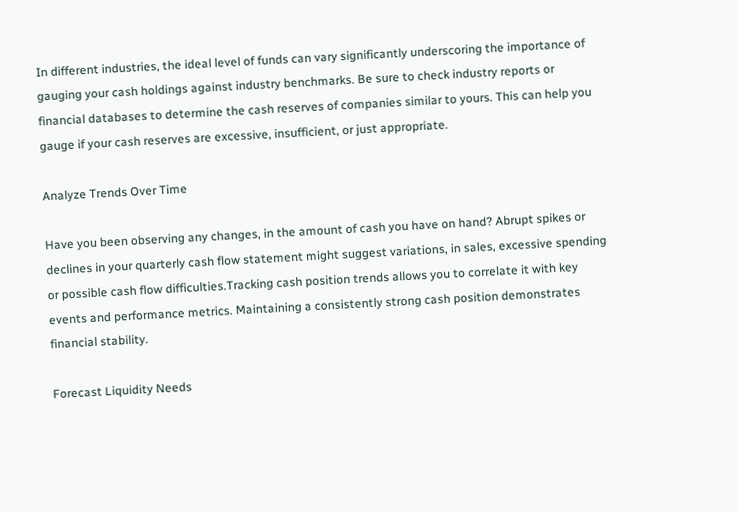In different industries, the ideal level of funds can vary significantly underscoring the importance of gauging your cash holdings against industry benchmarks. Be sure to check industry reports or financial databases to determine the cash reserves of companies similar to yours. This can help you gauge if your cash reserves are excessive, insufficient, or just appropriate.

Analyze Trends Over Time

Have you been observing any changes, in the amount of cash you have on hand? Abrupt spikes or declines in your quarterly cash flow statement might suggest variations, in sales, excessive spending or possible cash flow difficulties.Tracking cash position trends allows you to correlate it with key events and performance metrics. Maintaining a consistently strong cash position demonstrates financial stability.

Forecast Liquidity Needs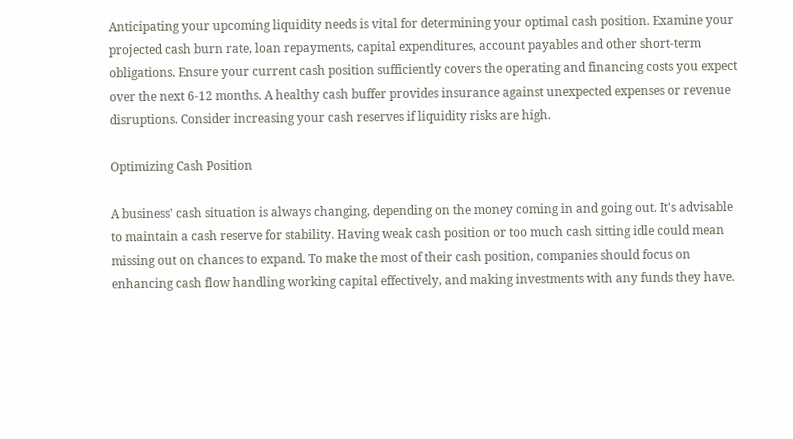Anticipating your upcoming liquidity needs is vital for determining your optimal cash position. Examine your projected cash burn rate, loan repayments, capital expenditures, account payables and other short-term obligations. Ensure your current cash position sufficiently covers the operating and financing costs you expect over the next 6-12 months. A healthy cash buffer provides insurance against unexpected expenses or revenue disruptions. Consider increasing your cash reserves if liquidity risks are high.

Optimizing Cash Position

A business' cash situation is always changing, depending on the money coming in and going out. It's advisable to maintain a cash reserve for stability. Having weak cash position or too much cash sitting idle could mean missing out on chances to expand. To make the most of their cash position, companies should focus on enhancing cash flow handling working capital effectively, and making investments with any funds they have.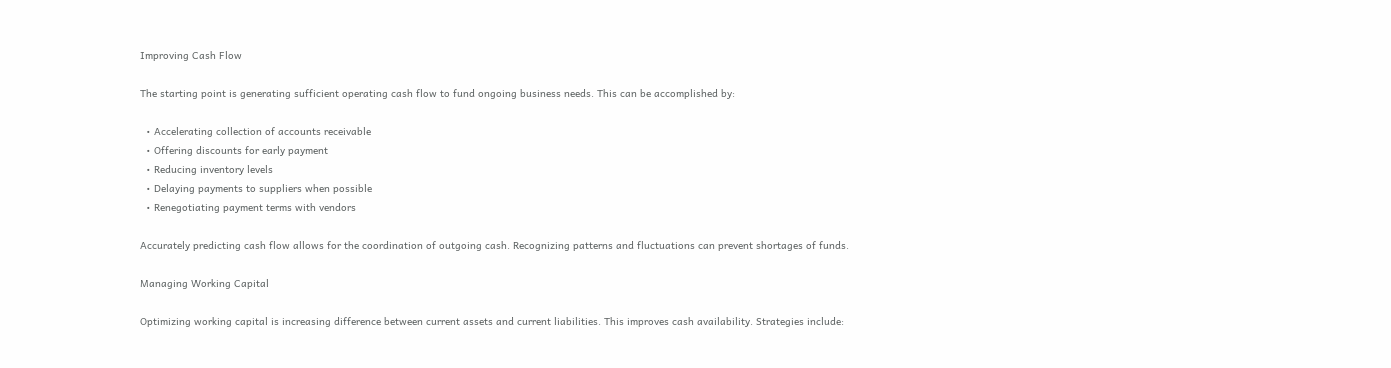Improving Cash Flow

The starting point is generating sufficient operating cash flow to fund ongoing business needs. This can be accomplished by:

  • Accelerating collection of accounts receivable
  • Offering discounts for early payment
  • Reducing inventory levels
  • Delaying payments to suppliers when possible
  • Renegotiating payment terms with vendors

Accurately predicting cash flow allows for the coordination of outgoing cash. Recognizing patterns and fluctuations can prevent shortages of funds.

Managing Working Capital

Optimizing working capital is increasing difference between current assets and current liabilities. This improves cash availability. Strategies include: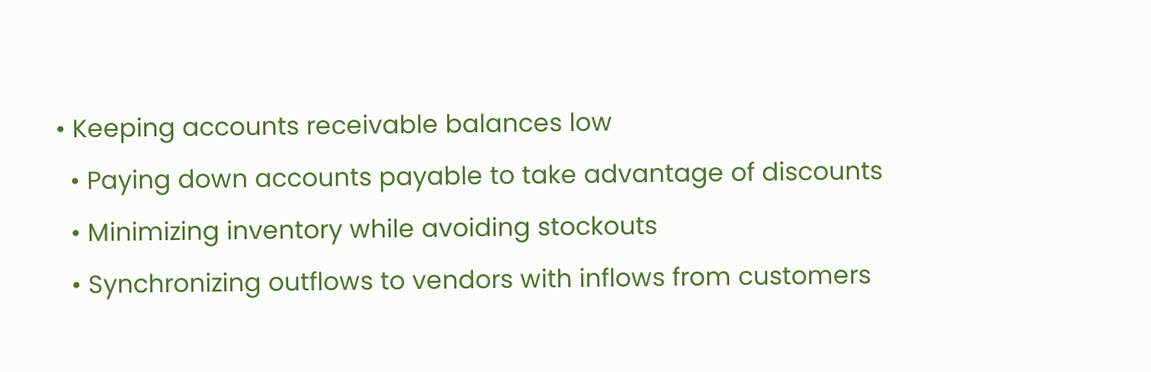• Keeping accounts receivable balances low
  • Paying down accounts payable to take advantage of discounts
  • Minimizing inventory while avoiding stockouts
  • Synchronizing outflows to vendors with inflows from customers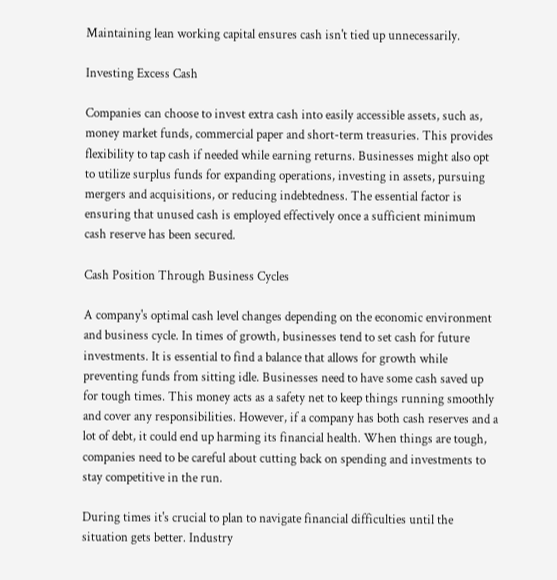Maintaining lean working capital ensures cash isn't tied up unnecessarily.

Investing Excess Cash

Companies can choose to invest extra cash into easily accessible assets, such as, money market funds, commercial paper and short-term treasuries. This provides flexibility to tap cash if needed while earning returns. Businesses might also opt to utilize surplus funds for expanding operations, investing in assets, pursuing mergers and acquisitions, or reducing indebtedness. The essential factor is ensuring that unused cash is employed effectively once a sufficient minimum cash reserve has been secured.

Cash Position Through Business Cycles

A company's optimal cash level changes depending on the economic environment and business cycle. In times of growth, businesses tend to set cash for future investments. It is essential to find a balance that allows for growth while preventing funds from sitting idle. Businesses need to have some cash saved up for tough times. This money acts as a safety net to keep things running smoothly and cover any responsibilities. However, if a company has both cash reserves and a lot of debt, it could end up harming its financial health. When things are tough, companies need to be careful about cutting back on spending and investments to stay competitive in the run.

During times it's crucial to plan to navigate financial difficulties until the situation gets better. Industry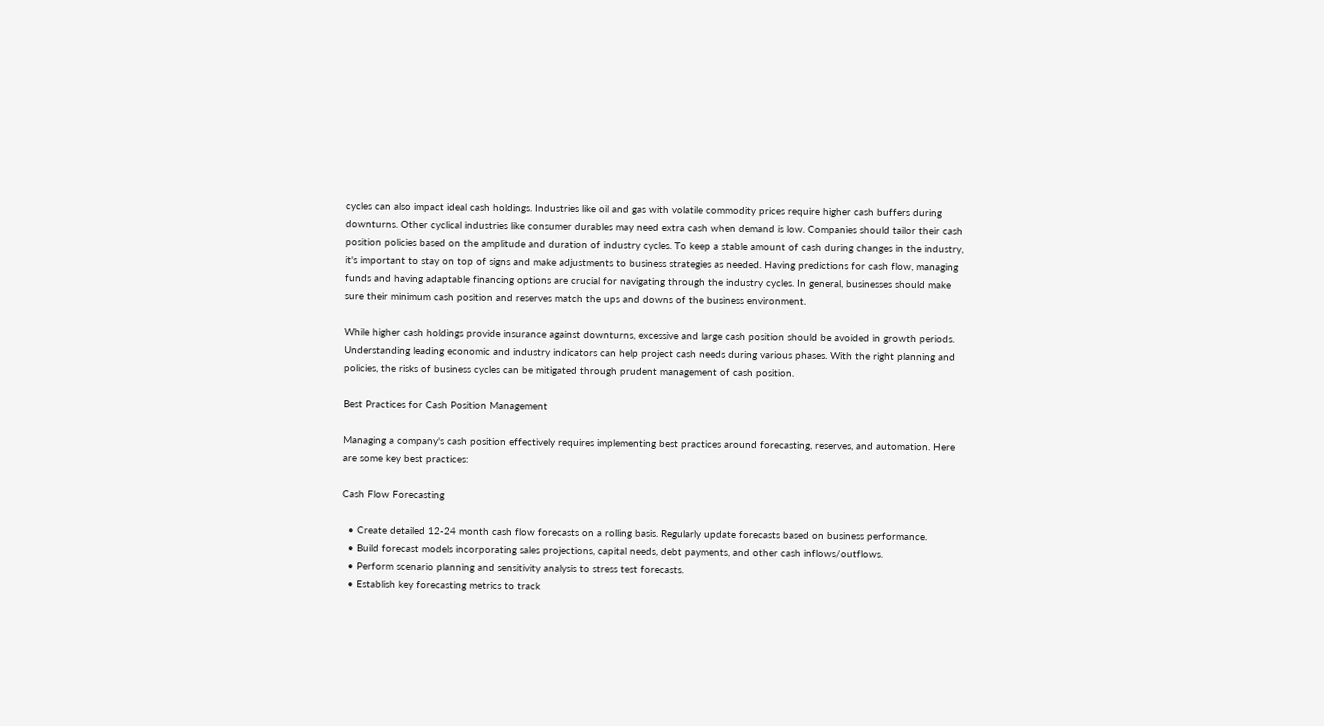cycles can also impact ideal cash holdings. Industries like oil and gas with volatile commodity prices require higher cash buffers during downturns. Other cyclical industries like consumer durables may need extra cash when demand is low. Companies should tailor their cash position policies based on the amplitude and duration of industry cycles. To keep a stable amount of cash during changes in the industry, it's important to stay on top of signs and make adjustments to business strategies as needed. Having predictions for cash flow, managing funds and having adaptable financing options are crucial for navigating through the industry cycles. In general, businesses should make sure their minimum cash position and reserves match the ups and downs of the business environment.

While higher cash holdings provide insurance against downturns, excessive and large cash position should be avoided in growth periods. Understanding leading economic and industry indicators can help project cash needs during various phases. With the right planning and policies, the risks of business cycles can be mitigated through prudent management of cash position.

Best Practices for Cash Position Management

Managing a company's cash position effectively requires implementing best practices around forecasting, reserves, and automation. Here are some key best practices:

Cash Flow Forecasting

  • Create detailed 12-24 month cash flow forecasts on a rolling basis. Regularly update forecasts based on business performance.
  • Build forecast models incorporating sales projections, capital needs, debt payments, and other cash inflows/outflows.
  • Perform scenario planning and sensitivity analysis to stress test forecasts.
  • Establish key forecasting metrics to track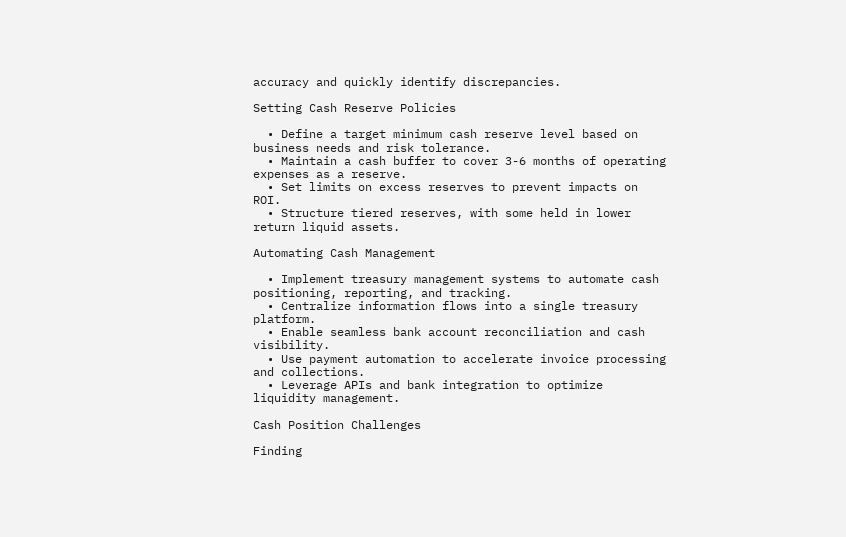accuracy and quickly identify discrepancies.

Setting Cash Reserve Policies

  • Define a target minimum cash reserve level based on business needs and risk tolerance.
  • Maintain a cash buffer to cover 3-6 months of operating expenses as a reserve.
  • Set limits on excess reserves to prevent impacts on ROI.
  • Structure tiered reserves, with some held in lower return liquid assets.

Automating Cash Management

  • Implement treasury management systems to automate cash positioning, reporting, and tracking.
  • Centralize information flows into a single treasury platform.
  • Enable seamless bank account reconciliation and cash visibility.
  • Use payment automation to accelerate invoice processing and collections.
  • Leverage APIs and bank integration to optimize liquidity management.

Cash Position Challenges

Finding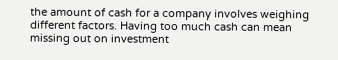the amount of cash for a company involves weighing different factors. Having too much cash can mean missing out on investment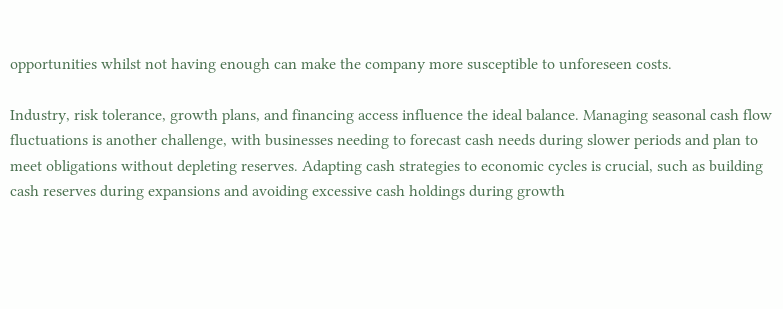opportunities whilst not having enough can make the company more susceptible to unforeseen costs.

Industry, risk tolerance, growth plans, and financing access influence the ideal balance. Managing seasonal cash flow fluctuations is another challenge, with businesses needing to forecast cash needs during slower periods and plan to meet obligations without depleting reserves. Adapting cash strategies to economic cycles is crucial, such as building cash reserves during expansions and avoiding excessive cash holdings during growth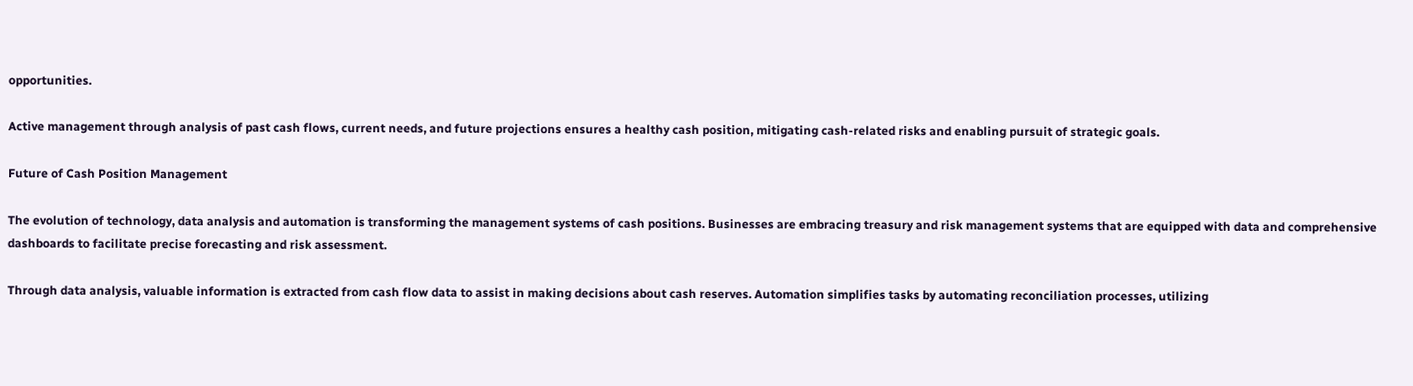opportunities.

Active management through analysis of past cash flows, current needs, and future projections ensures a healthy cash position, mitigating cash-related risks and enabling pursuit of strategic goals.

Future of Cash Position Management

The evolution of technology, data analysis and automation is transforming the management systems of cash positions. Businesses are embracing treasury and risk management systems that are equipped with data and comprehensive dashboards to facilitate precise forecasting and risk assessment.

Through data analysis, valuable information is extracted from cash flow data to assist in making decisions about cash reserves. Automation simplifies tasks by automating reconciliation processes, utilizing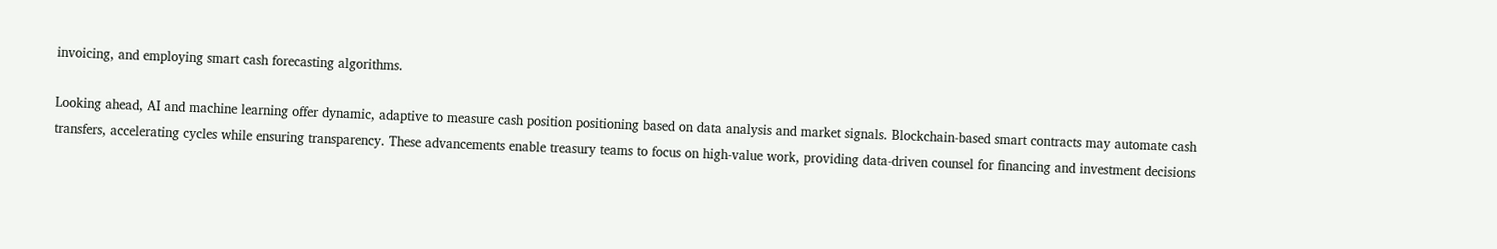invoicing, and employing smart cash forecasting algorithms.

Looking ahead, AI and machine learning offer dynamic, adaptive to measure cash position positioning based on data analysis and market signals. Blockchain-based smart contracts may automate cash transfers, accelerating cycles while ensuring transparency. These advancements enable treasury teams to focus on high-value work, providing data-driven counsel for financing and investment decisions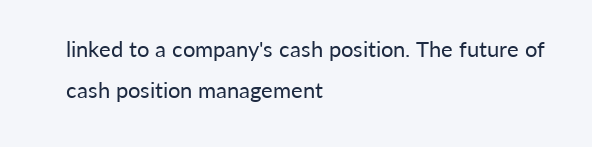linked to a company's cash position. The future of cash position management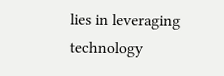lies in leveraging technology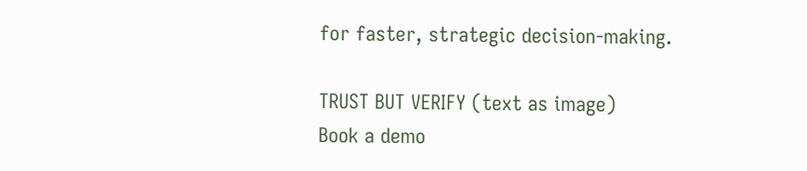for faster, strategic decision-making.

TRUST BUT VERIFY (text as image)
Book a demo